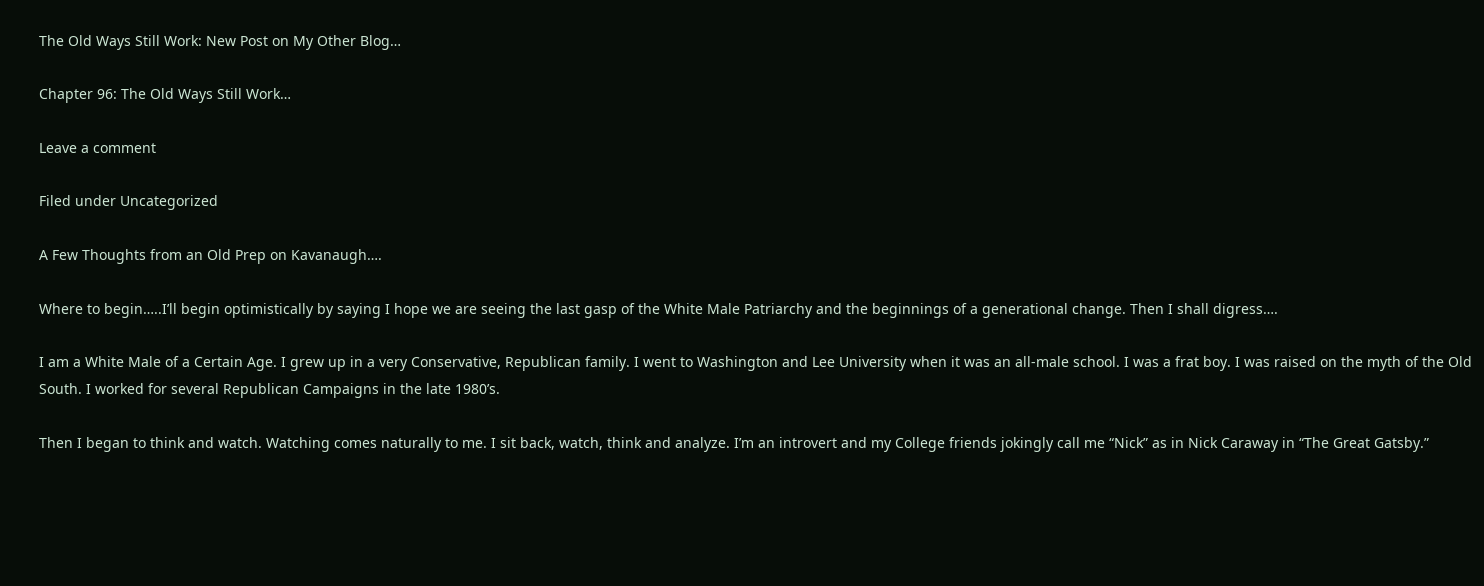The Old Ways Still Work: New Post on My Other Blog…

Chapter 96: The Old Ways Still Work…

Leave a comment

Filed under Uncategorized

A Few Thoughts from an Old Prep on Kavanaugh….

Where to begin…..I’ll begin optimistically by saying I hope we are seeing the last gasp of the White Male Patriarchy and the beginnings of a generational change. Then I shall digress….

I am a White Male of a Certain Age. I grew up in a very Conservative, Republican family. I went to Washington and Lee University when it was an all-male school. I was a frat boy. I was raised on the myth of the Old South. I worked for several Republican Campaigns in the late 1980’s.

Then I began to think and watch. Watching comes naturally to me. I sit back, watch, think and analyze. I’m an introvert and my College friends jokingly call me “Nick” as in Nick Caraway in “The Great Gatsby.”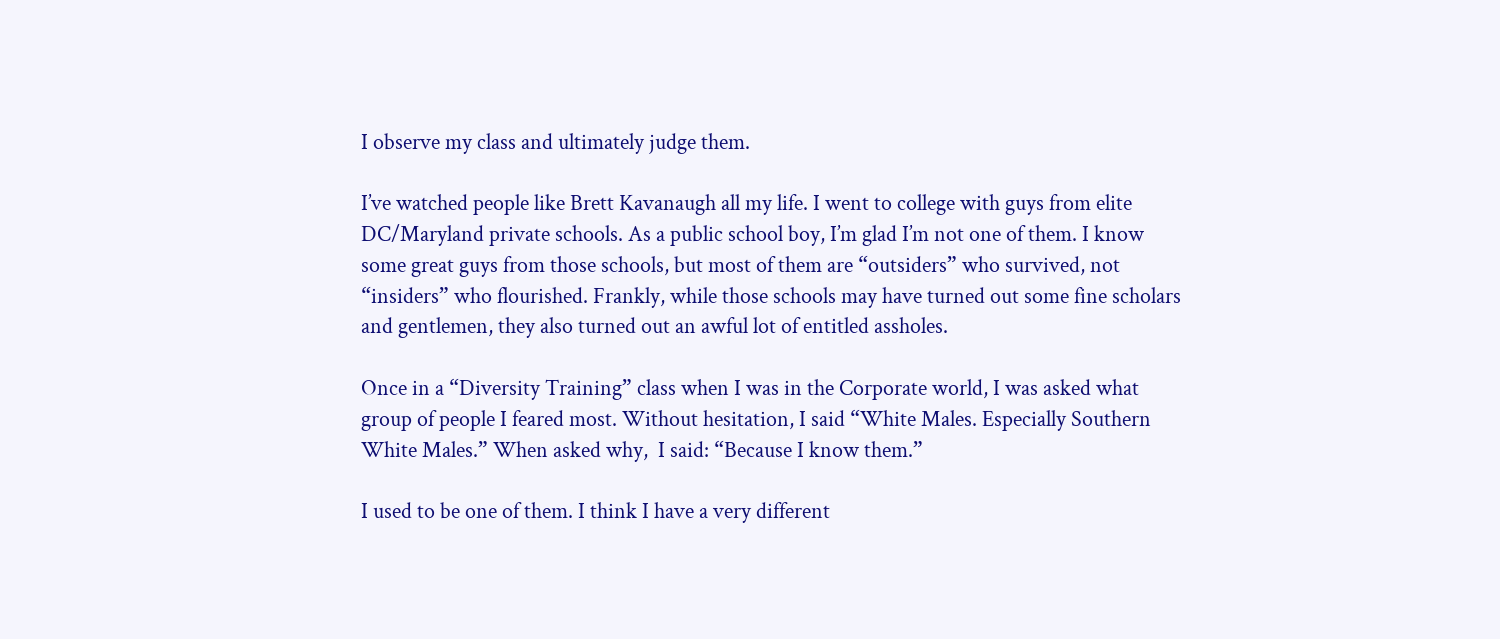I observe my class and ultimately judge them.

I’ve watched people like Brett Kavanaugh all my life. I went to college with guys from elite DC/Maryland private schools. As a public school boy, I’m glad I’m not one of them. I know some great guys from those schools, but most of them are “outsiders” who survived, not “insiders” who flourished. Frankly, while those schools may have turned out some fine scholars and gentlemen, they also turned out an awful lot of entitled assholes.

Once in a “Diversity Training” class when I was in the Corporate world, I was asked what group of people I feared most. Without hesitation, I said “White Males. Especially Southern White Males.” When asked why,  I said: “Because I know them.”

I used to be one of them. I think I have a very different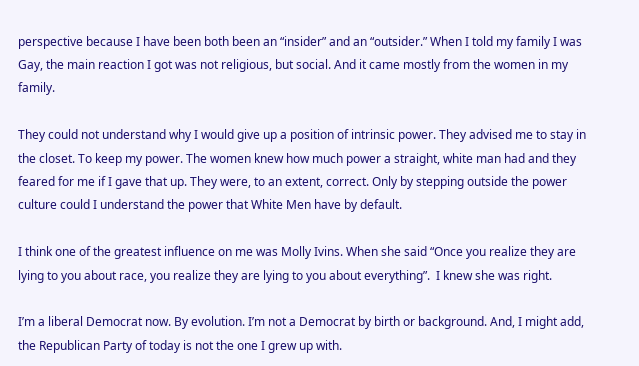perspective because I have been both been an “insider” and an “outsider.” When I told my family I was Gay, the main reaction I got was not religious, but social. And it came mostly from the women in my family.

They could not understand why I would give up a position of intrinsic power. They advised me to stay in the closet. To keep my power. The women knew how much power a straight, white man had and they feared for me if I gave that up. They were, to an extent, correct. Only by stepping outside the power culture could I understand the power that White Men have by default.

I think one of the greatest influence on me was Molly Ivins. When she said “Once you realize they are lying to you about race, you realize they are lying to you about everything”.  I knew she was right.

I’m a liberal Democrat now. By evolution. I’m not a Democrat by birth or background. And, I might add, the Republican Party of today is not the one I grew up with.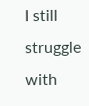I still struggle with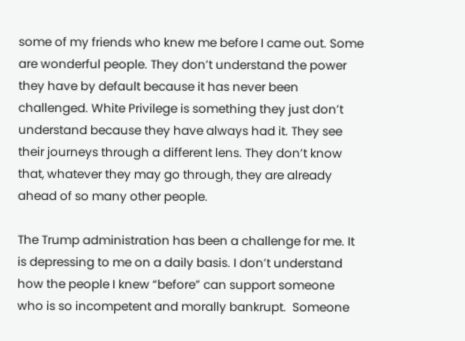some of my friends who knew me before I came out. Some are wonderful people. They don’t understand the power they have by default because it has never been challenged. White Privilege is something they just don’t understand because they have always had it. They see their journeys through a different lens. They don’t know that, whatever they may go through, they are already ahead of so many other people.

The Trump administration has been a challenge for me. It is depressing to me on a daily basis. I don’t understand how the people I knew “before” can support someone who is so incompetent and morally bankrupt.  Someone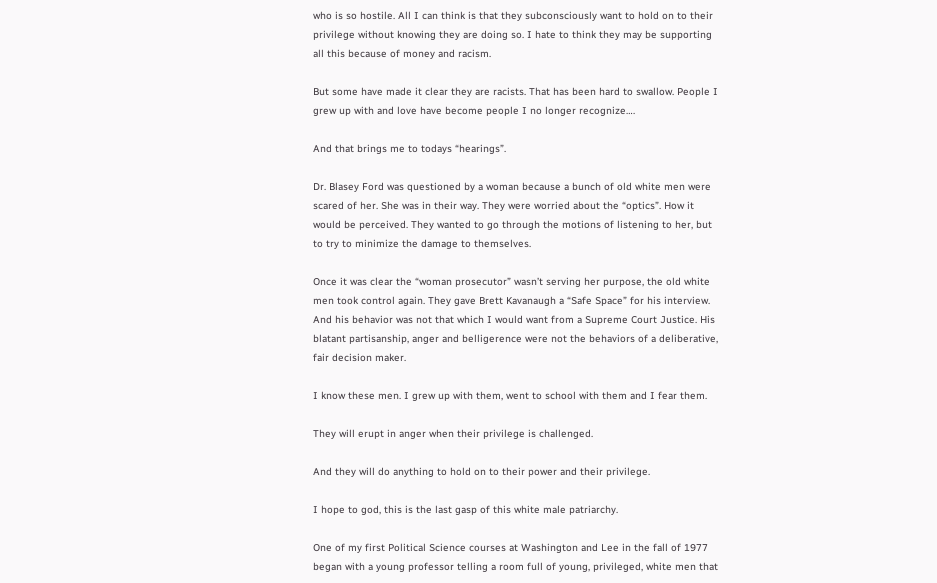who is so hostile. All I can think is that they subconsciously want to hold on to their privilege without knowing they are doing so. I hate to think they may be supporting all this because of money and racism.

But some have made it clear they are racists. That has been hard to swallow. People I grew up with and love have become people I no longer recognize….

And that brings me to todays “hearings”.

Dr. Blasey Ford was questioned by a woman because a bunch of old white men were scared of her. She was in their way. They were worried about the “optics”. How it would be perceived. They wanted to go through the motions of listening to her, but to try to minimize the damage to themselves.

Once it was clear the “woman prosecutor” wasn’t serving her purpose, the old white men took control again. They gave Brett Kavanaugh a “Safe Space” for his interview. And his behavior was not that which I would want from a Supreme Court Justice. His blatant partisanship, anger and belligerence were not the behaviors of a deliberative, fair decision maker.

I know these men. I grew up with them, went to school with them and I fear them.

They will erupt in anger when their privilege is challenged.

And they will do anything to hold on to their power and their privilege.

I hope to god, this is the last gasp of this white male patriarchy.

One of my first Political Science courses at Washington and Lee in the fall of 1977 began with a young professor telling a room full of young, privileged, white men that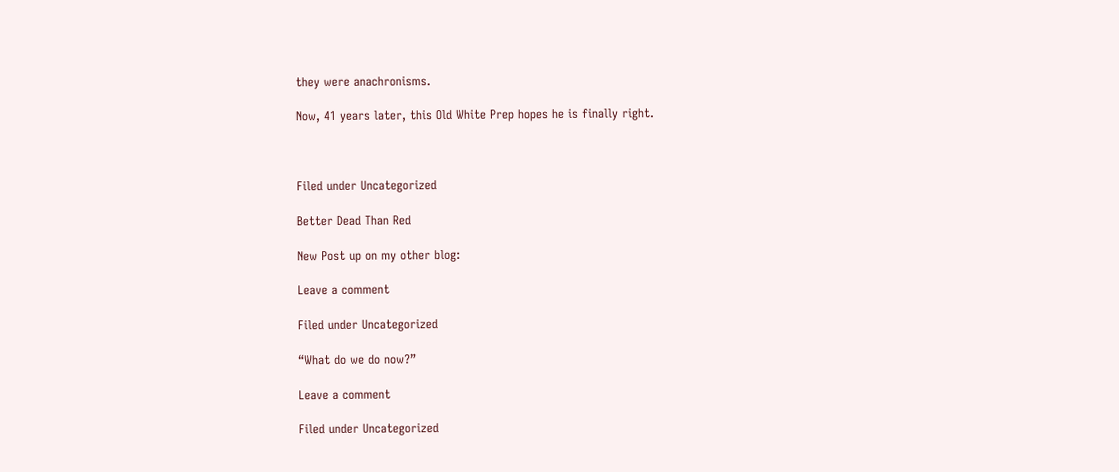they were anachronisms.

Now, 41 years later, this Old White Prep hopes he is finally right.



Filed under Uncategorized

Better Dead Than Red

New Post up on my other blog:

Leave a comment

Filed under Uncategorized

“What do we do now?”

Leave a comment

Filed under Uncategorized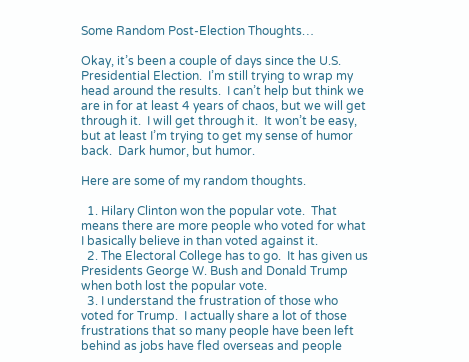Some Random Post-Election Thoughts…

Okay, it’s been a couple of days since the U.S. Presidential Election.  I’m still trying to wrap my head around the results.  I can’t help but think we are in for at least 4 years of chaos, but we will get through it.  I will get through it.  It won’t be easy, but at least I’m trying to get my sense of humor back.  Dark humor, but humor.

Here are some of my random thoughts.

  1. Hilary Clinton won the popular vote.  That means there are more people who voted for what I basically believe in than voted against it.
  2. The Electoral College has to go.  It has given us Presidents George W. Bush and Donald Trump when both lost the popular vote.
  3. I understand the frustration of those who voted for Trump.  I actually share a lot of those frustrations that so many people have been left behind as jobs have fled overseas and people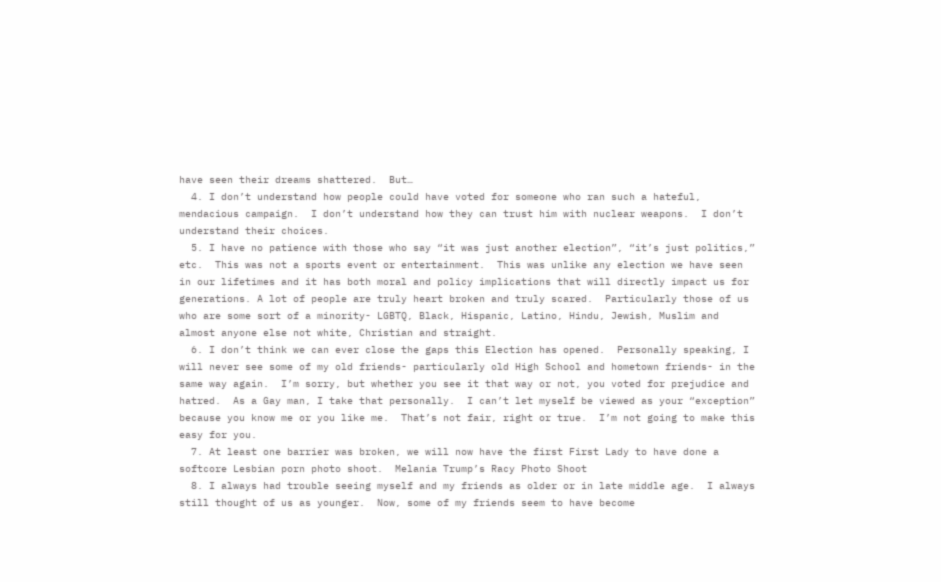have seen their dreams shattered.  But…
  4. I don’t understand how people could have voted for someone who ran such a hateful, mendacious campaign.  I don’t understand how they can trust him with nuclear weapons.  I don’t understand their choices.
  5. I have no patience with those who say “it was just another election”, “it’s just politics,” etc.  This was not a sports event or entertainment.  This was unlike any election we have seen in our lifetimes and it has both moral and policy implications that will directly impact us for generations. A lot of people are truly heart broken and truly scared.  Particularly those of us who are some sort of a minority- LGBTQ, Black, Hispanic, Latino, Hindu, Jewish, Muslim and almost anyone else not white, Christian and straight.
  6. I don’t think we can ever close the gaps this Election has opened.  Personally speaking, I will never see some of my old friends- particularly old High School and hometown friends- in the same way again.  I’m sorry, but whether you see it that way or not, you voted for prejudice and hatred.  As a Gay man, I take that personally.  I can’t let myself be viewed as your “exception” because you know me or you like me.  That’s not fair, right or true.  I’m not going to make this easy for you.
  7. At least one barrier was broken, we will now have the first First Lady to have done a softcore Lesbian porn photo shoot.  Melania Trump’s Racy Photo Shoot
  8. I always had trouble seeing myself and my friends as older or in late middle age.  I always still thought of us as younger.  Now, some of my friends seem to have become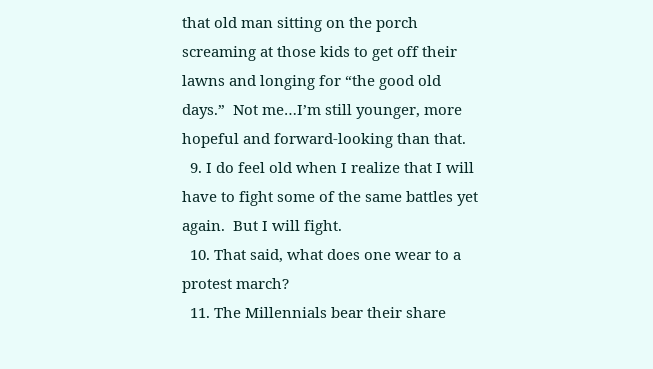that old man sitting on the porch screaming at those kids to get off their lawns and longing for “the good old days.”  Not me…I’m still younger, more hopeful and forward-looking than that.
  9. I do feel old when I realize that I will have to fight some of the same battles yet again.  But I will fight.
  10. That said, what does one wear to a protest march?
  11. The Millennials bear their share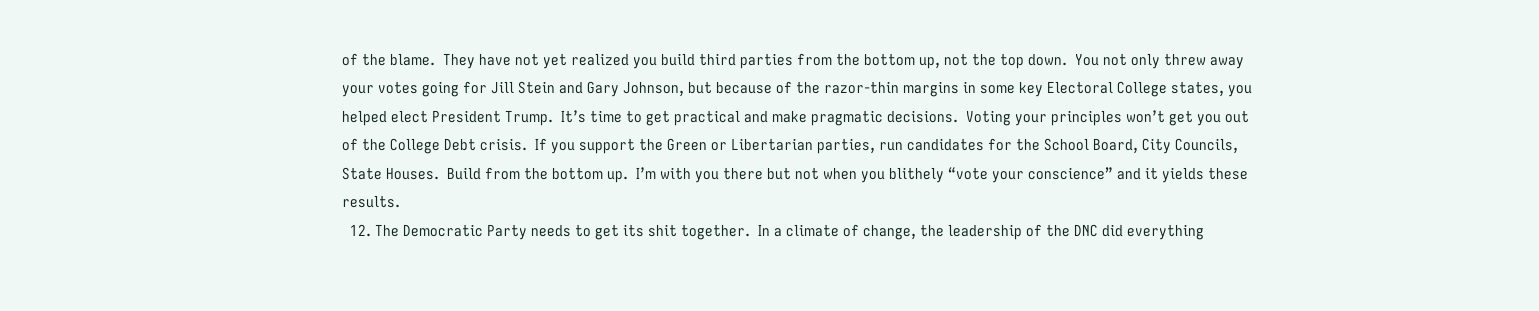of the blame.  They have not yet realized you build third parties from the bottom up, not the top down.  You not only threw away your votes going for Jill Stein and Gary Johnson, but because of the razor-thin margins in some key Electoral College states, you helped elect President Trump.  It’s time to get practical and make pragmatic decisions.  Voting your principles won’t get you out of the College Debt crisis.  If you support the Green or Libertarian parties, run candidates for the School Board, City Councils, State Houses.  Build from the bottom up.  I’m with you there but not when you blithely “vote your conscience” and it yields these results.
  12. The Democratic Party needs to get its shit together.  In a climate of change, the leadership of the DNC did everything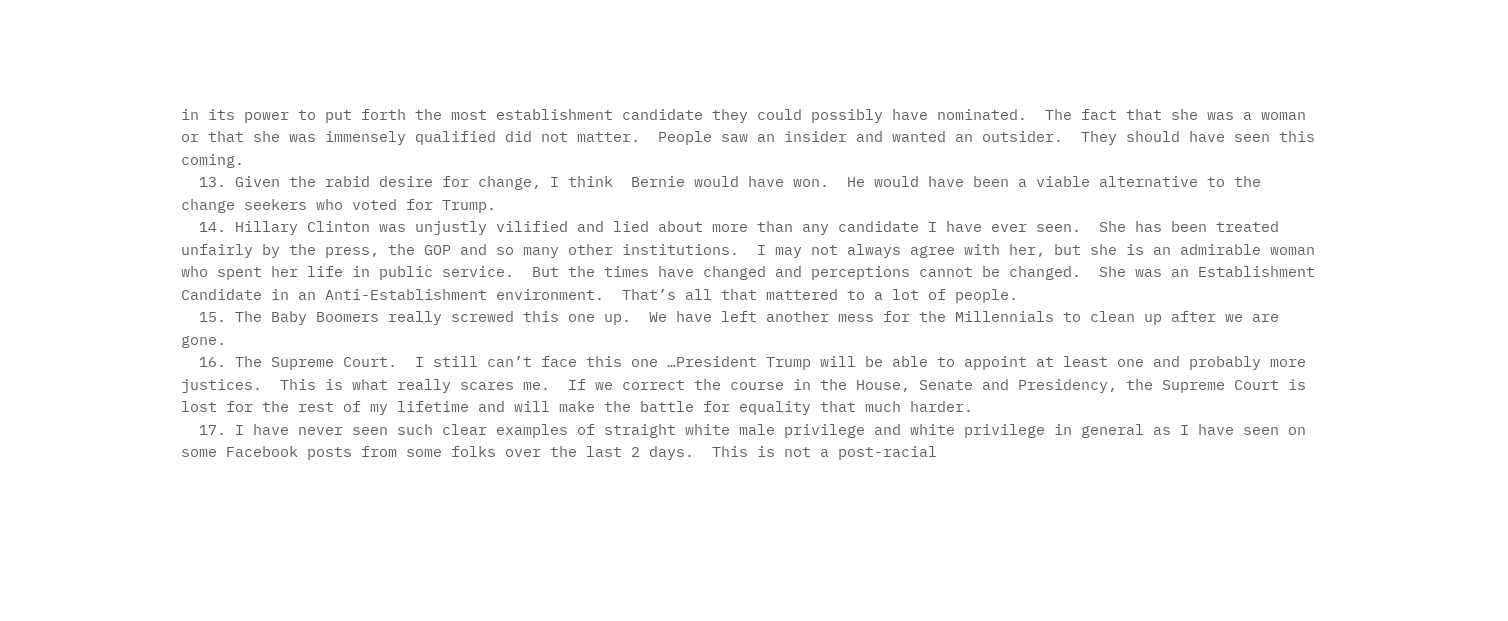in its power to put forth the most establishment candidate they could possibly have nominated.  The fact that she was a woman or that she was immensely qualified did not matter.  People saw an insider and wanted an outsider.  They should have seen this coming.
  13. Given the rabid desire for change, I think  Bernie would have won.  He would have been a viable alternative to the change seekers who voted for Trump.
  14. Hillary Clinton was unjustly vilified and lied about more than any candidate I have ever seen.  She has been treated unfairly by the press, the GOP and so many other institutions.  I may not always agree with her, but she is an admirable woman who spent her life in public service.  But the times have changed and perceptions cannot be changed.  She was an Establishment Candidate in an Anti-Establishment environment.  That’s all that mattered to a lot of people.
  15. The Baby Boomers really screwed this one up.  We have left another mess for the Millennials to clean up after we are gone.
  16. The Supreme Court.  I still can’t face this one …President Trump will be able to appoint at least one and probably more justices.  This is what really scares me.  If we correct the course in the House, Senate and Presidency, the Supreme Court is lost for the rest of my lifetime and will make the battle for equality that much harder.
  17. I have never seen such clear examples of straight white male privilege and white privilege in general as I have seen on some Facebook posts from some folks over the last 2 days.  This is not a post-racial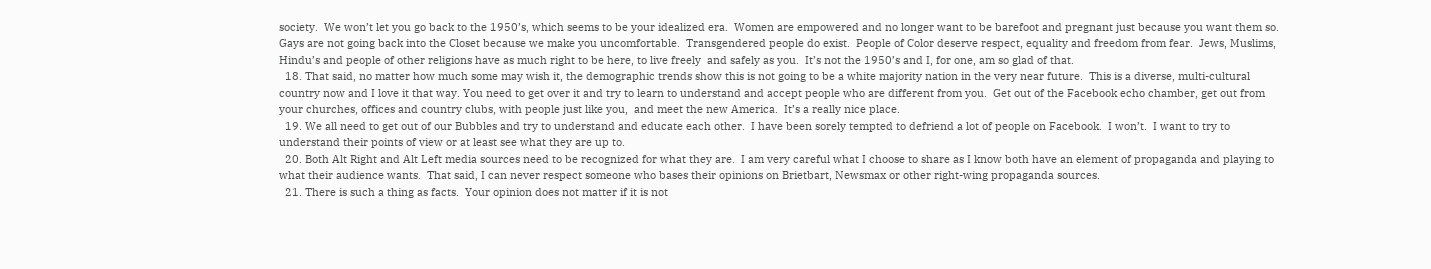society.  We won’t let you go back to the 1950’s, which seems to be your idealized era.  Women are empowered and no longer want to be barefoot and pregnant just because you want them so.  Gays are not going back into the Closet because we make you uncomfortable.  Transgendered people do exist.  People of Color deserve respect, equality and freedom from fear.  Jews, Muslims, Hindu’s and people of other religions have as much right to be here, to live freely  and safely as you.  It’s not the 1950’s and I, for one, am so glad of that.
  18. That said, no matter how much some may wish it, the demographic trends show this is not going to be a white majority nation in the very near future.  This is a diverse, multi-cultural country now and I love it that way. You need to get over it and try to learn to understand and accept people who are different from you.  Get out of the Facebook echo chamber, get out from your churches, offices and country clubs, with people just like you,  and meet the new America.  It’s a really nice place.
  19. We all need to get out of our Bubbles and try to understand and educate each other.  I have been sorely tempted to defriend a lot of people on Facebook.  I won’t.  I want to try to understand their points of view or at least see what they are up to.
  20. Both Alt Right and Alt Left media sources need to be recognized for what they are.  I am very careful what I choose to share as I know both have an element of propaganda and playing to what their audience wants.  That said, I can never respect someone who bases their opinions on Brietbart, Newsmax or other right-wing propaganda sources.
  21. There is such a thing as facts.  Your opinion does not matter if it is not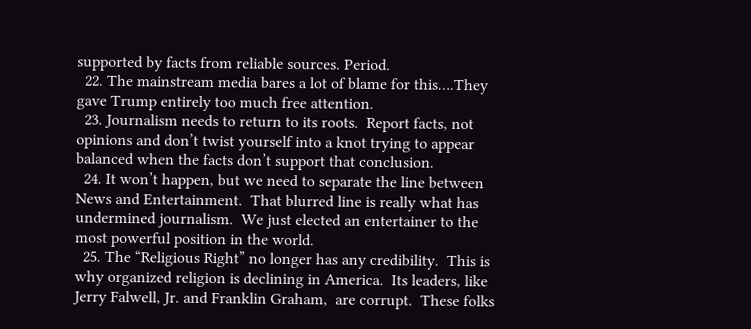supported by facts from reliable sources. Period.
  22. The mainstream media bares a lot of blame for this….They gave Trump entirely too much free attention.
  23. Journalism needs to return to its roots.  Report facts, not opinions and don’t twist yourself into a knot trying to appear balanced when the facts don’t support that conclusion.
  24. It won’t happen, but we need to separate the line between News and Entertainment.  That blurred line is really what has undermined journalism.  We just elected an entertainer to the most powerful position in the world.
  25. The “Religious Right” no longer has any credibility.  This is why organized religion is declining in America.  Its leaders, like Jerry Falwell, Jr. and Franklin Graham,  are corrupt.  These folks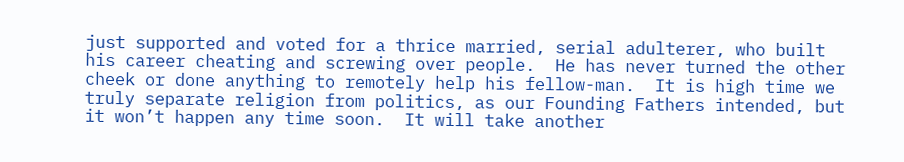just supported and voted for a thrice married, serial adulterer, who built his career cheating and screwing over people.  He has never turned the other cheek or done anything to remotely help his fellow-man.  It is high time we truly separate religion from politics, as our Founding Fathers intended, but it won’t happen any time soon.  It will take another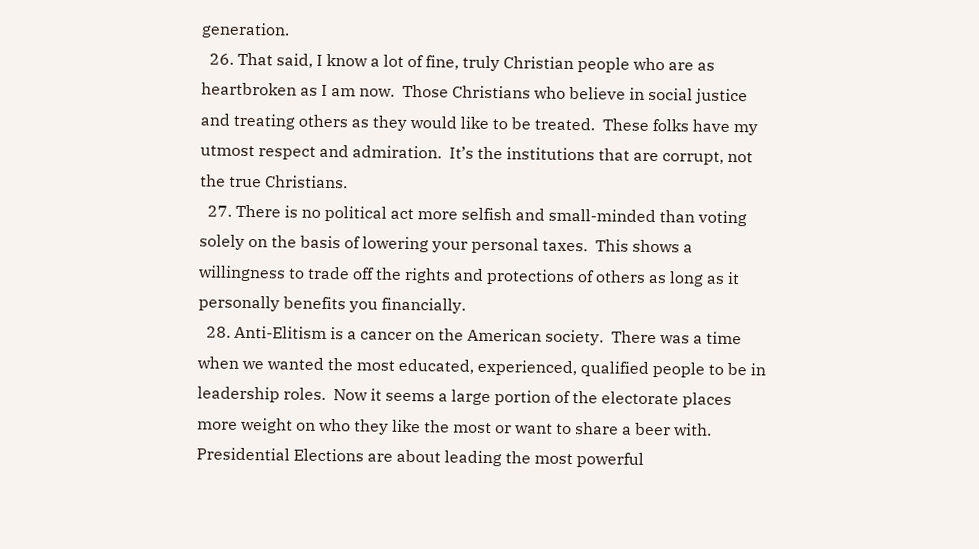generation.
  26. That said, I know a lot of fine, truly Christian people who are as heartbroken as I am now.  Those Christians who believe in social justice and treating others as they would like to be treated.  These folks have my utmost respect and admiration.  It’s the institutions that are corrupt, not the true Christians.
  27. There is no political act more selfish and small-minded than voting solely on the basis of lowering your personal taxes.  This shows a willingness to trade off the rights and protections of others as long as it personally benefits you financially.
  28. Anti-Elitism is a cancer on the American society.  There was a time when we wanted the most educated, experienced, qualified people to be in leadership roles.  Now it seems a large portion of the electorate places more weight on who they like the most or want to share a beer with.  Presidential Elections are about leading the most powerful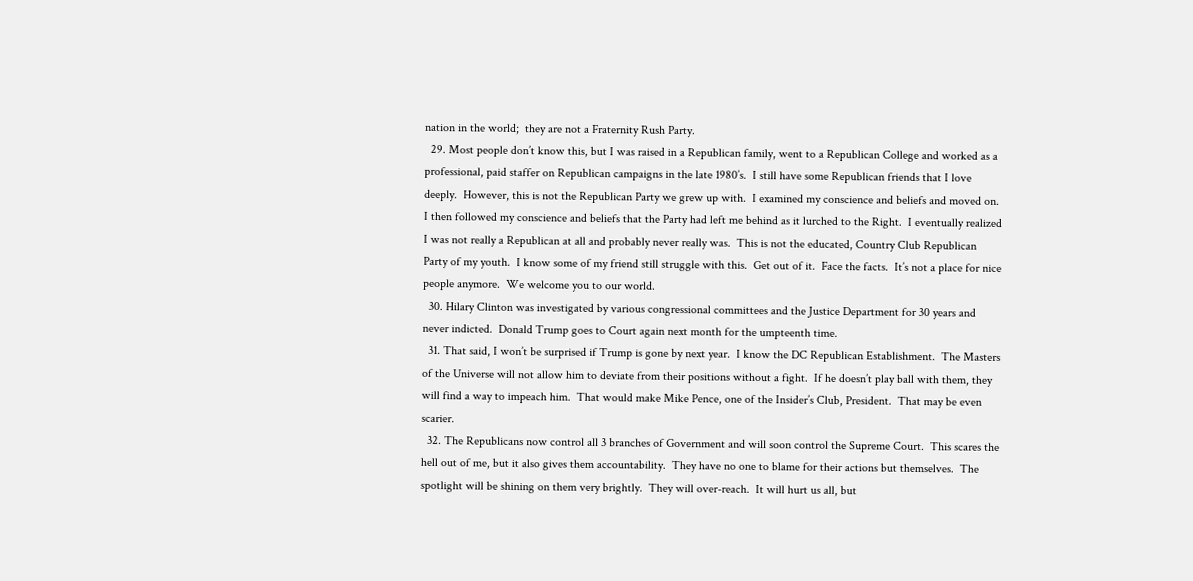nation in the world;  they are not a Fraternity Rush Party.
  29. Most people don’t know this, but I was raised in a Republican family, went to a Republican College and worked as a professional, paid staffer on Republican campaigns in the late 1980’s.  I still have some Republican friends that I love deeply.  However, this is not the Republican Party we grew up with.  I examined my conscience and beliefs and moved on.  I then followed my conscience and beliefs that the Party had left me behind as it lurched to the Right.  I eventually realized I was not really a Republican at all and probably never really was.  This is not the educated, Country Club Republican Party of my youth.  I know some of my friend still struggle with this.  Get out of it.  Face the facts.  It’s not a place for nice people anymore.  We welcome you to our world.
  30. Hilary Clinton was investigated by various congressional committees and the Justice Department for 30 years and never indicted.  Donald Trump goes to Court again next month for the umpteenth time.
  31. That said, I won’t be surprised if Trump is gone by next year.  I know the DC Republican Establishment.  The Masters of the Universe will not allow him to deviate from their positions without a fight.  If he doesn’t play ball with them, they will find a way to impeach him.  That would make Mike Pence, one of the Insider’s Club, President.  That may be even scarier.
  32. The Republicans now control all 3 branches of Government and will soon control the Supreme Court.  This scares the hell out of me, but it also gives them accountability.  They have no one to blame for their actions but themselves.  The spotlight will be shining on them very brightly.  They will over-reach.  It will hurt us all, but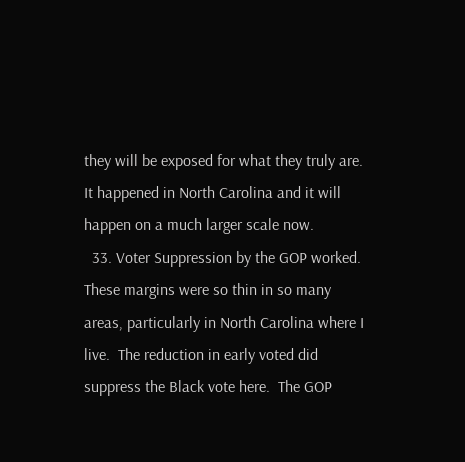they will be exposed for what they truly are. It happened in North Carolina and it will happen on a much larger scale now.
  33. Voter Suppression by the GOP worked.  These margins were so thin in so many areas, particularly in North Carolina where I live.  The reduction in early voted did suppress the Black vote here.  The GOP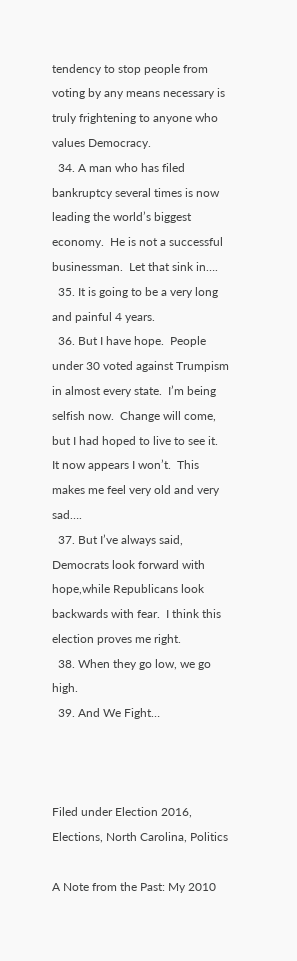tendency to stop people from voting by any means necessary is truly frightening to anyone who values Democracy.
  34. A man who has filed bankruptcy several times is now leading the world’s biggest economy.  He is not a successful businessman.  Let that sink in….
  35. It is going to be a very long and painful 4 years.
  36. But I have hope.  People under 30 voted against Trumpism in almost every state.  I’m being selfish now.  Change will come, but I had hoped to live to see it.  It now appears I won’t.  This makes me feel very old and very sad….
  37. But I’ve always said, Democrats look forward with hope,while Republicans look backwards with fear.  I think this election proves me right.
  38. When they go low, we go high.
  39. And We Fight…



Filed under Election 2016, Elections, North Carolina, Politics

A Note from the Past: My 2010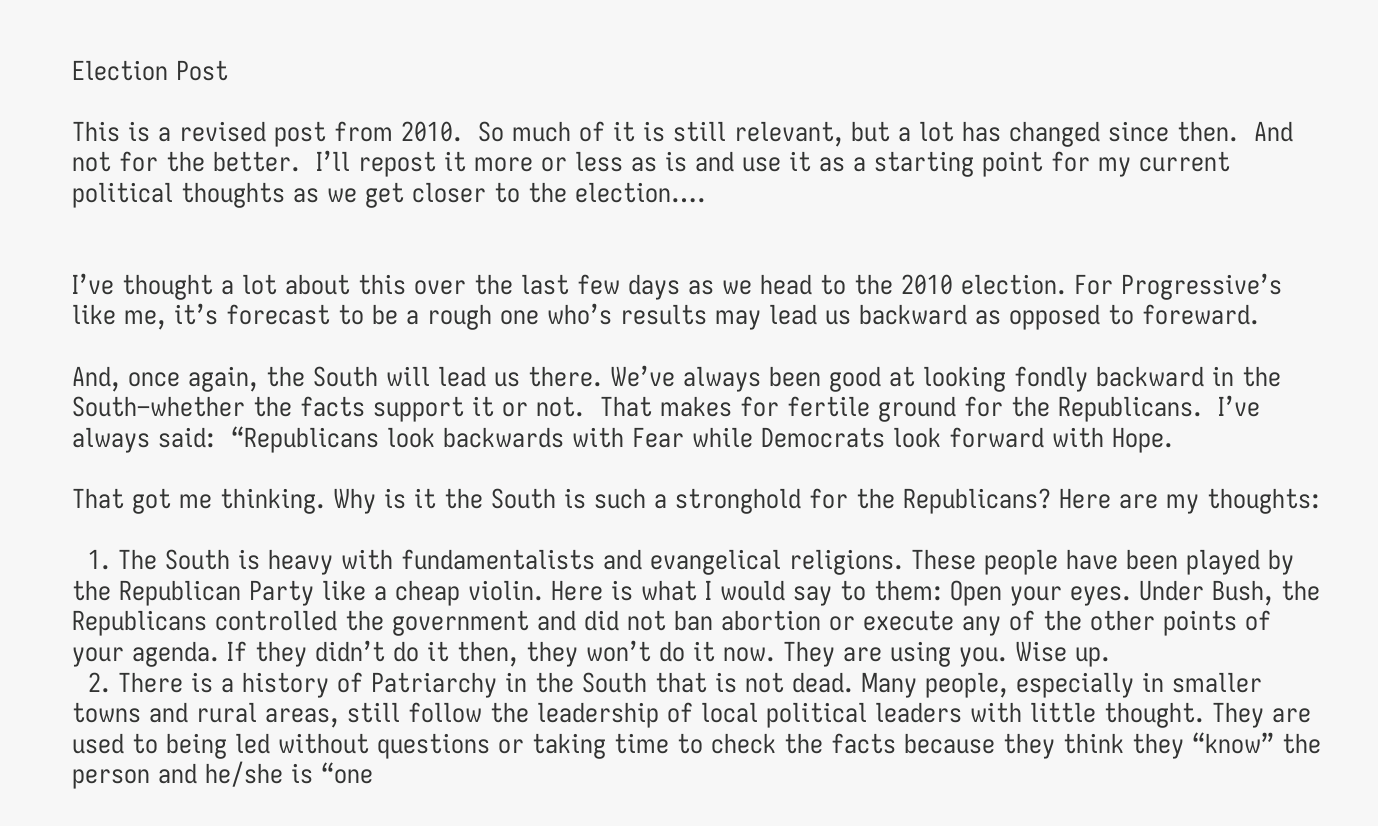Election Post

This is a revised post from 2010.  So much of it is still relevant, but a lot has changed since then.  And not for the better.  I’ll repost it more or less as is and use it as a starting point for my current political thoughts as we get closer to the election….


I’ve thought a lot about this over the last few days as we head to the 2010 election. For Progressive’s like me, it’s forecast to be a rough one who’s results may lead us backward as opposed to foreward.

And, once again, the South will lead us there. We’ve always been good at looking fondly backward in the South–whether the facts support it or not.  That makes for fertile ground for the Republicans.  I’ve always said:  “Republicans look backwards with Fear while Democrats look forward with Hope.

That got me thinking. Why is it the South is such a stronghold for the Republicans? Here are my thoughts:

  1. The South is heavy with fundamentalists and evangelical religions. These people have been played by the Republican Party like a cheap violin. Here is what I would say to them: Open your eyes. Under Bush, the Republicans controlled the government and did not ban abortion or execute any of the other points of your agenda. If they didn’t do it then, they won’t do it now. They are using you. Wise up.
  2. There is a history of Patriarchy in the South that is not dead. Many people, especially in smaller towns and rural areas, still follow the leadership of local political leaders with little thought. They are used to being led without questions or taking time to check the facts because they think they “know” the person and he/she is “one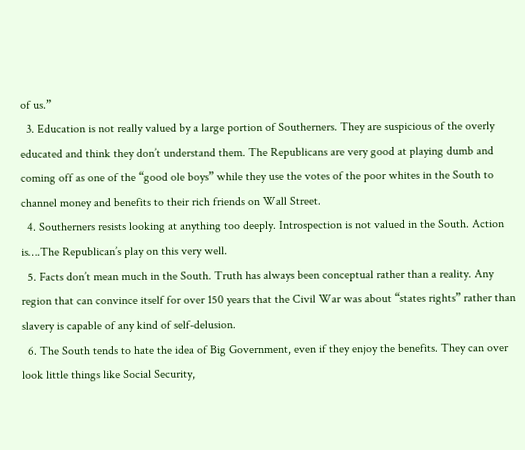of us.”
  3. Education is not really valued by a large portion of Southerners. They are suspicious of the overly educated and think they don’t understand them. The Republicans are very good at playing dumb and coming off as one of the “good ole boys” while they use the votes of the poor whites in the South to channel money and benefits to their rich friends on Wall Street.
  4. Southerners resists looking at anything too deeply. Introspection is not valued in the South. Action is….The Republican’s play on this very well.
  5. Facts don’t mean much in the South. Truth has always been conceptual rather than a reality. Any region that can convince itself for over 150 years that the Civil War was about “states rights” rather than slavery is capable of any kind of self-delusion.
  6. The South tends to hate the idea of Big Government, even if they enjoy the benefits. They can over look little things like Social Security,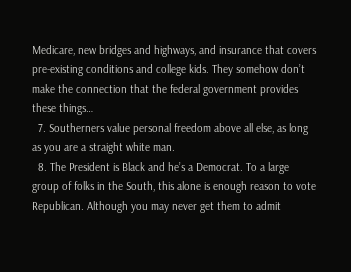Medicare, new bridges and highways, and insurance that covers pre-existing conditions and college kids. They somehow don’t make the connection that the federal government provides these things…
  7. Southerners value personal freedom above all else, as long as you are a straight white man.
  8. The President is Black and he’s a Democrat. To a large group of folks in the South, this alone is enough reason to vote Republican. Although you may never get them to admit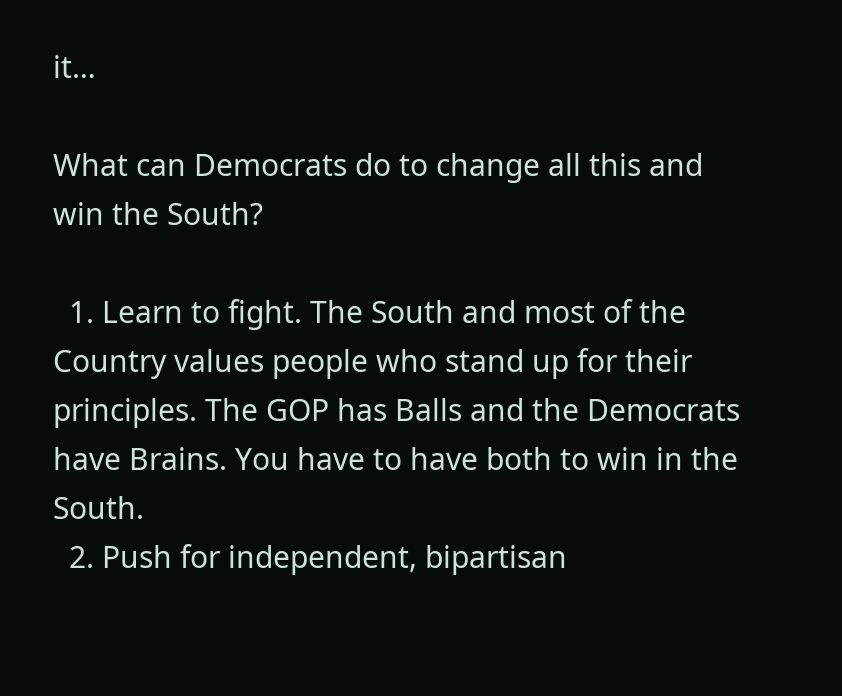it…

What can Democrats do to change all this and win the South?

  1. Learn to fight. The South and most of the Country values people who stand up for their principles. The GOP has Balls and the Democrats have Brains. You have to have both to win in the South.
  2. Push for independent, bipartisan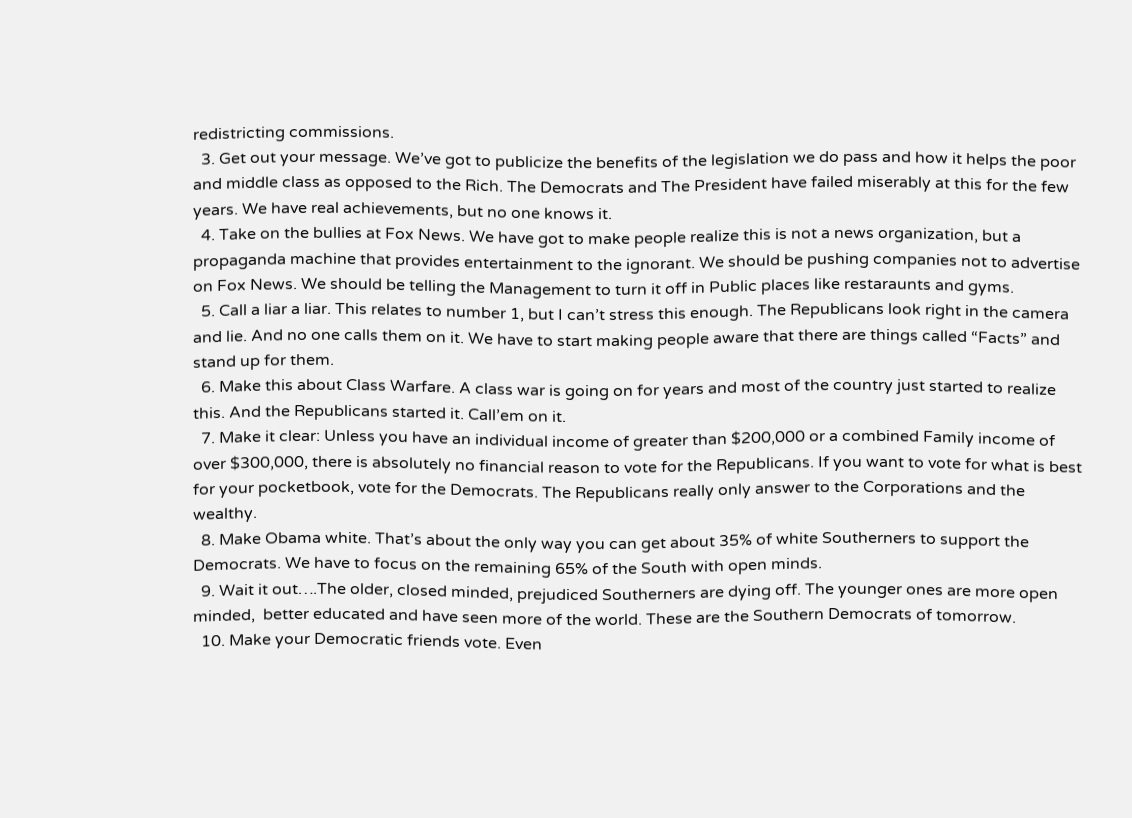redistricting commissions.
  3. Get out your message. We’ve got to publicize the benefits of the legislation we do pass and how it helps the poor and middle class as opposed to the Rich. The Democrats and The President have failed miserably at this for the few years. We have real achievements, but no one knows it.
  4. Take on the bullies at Fox News. We have got to make people realize this is not a news organization, but a propaganda machine that provides entertainment to the ignorant. We should be pushing companies not to advertise on Fox News. We should be telling the Management to turn it off in Public places like restaraunts and gyms.
  5. Call a liar a liar. This relates to number 1, but I can’t stress this enough. The Republicans look right in the camera and lie. And no one calls them on it. We have to start making people aware that there are things called “Facts” and stand up for them.
  6. Make this about Class Warfare. A class war is going on for years and most of the country just started to realize this. And the Republicans started it. Call’em on it.
  7. Make it clear: Unless you have an individual income of greater than $200,000 or a combined Family income of over $300,000, there is absolutely no financial reason to vote for the Republicans. If you want to vote for what is best for your pocketbook, vote for the Democrats. The Republicans really only answer to the Corporations and the wealthy.
  8. Make Obama white. That’s about the only way you can get about 35% of white Southerners to support the Democrats. We have to focus on the remaining 65% of the South with open minds.
  9. Wait it out….The older, closed minded, prejudiced Southerners are dying off. The younger ones are more open minded,  better educated and have seen more of the world. These are the Southern Democrats of tomorrow.
  10. Make your Democratic friends vote. Even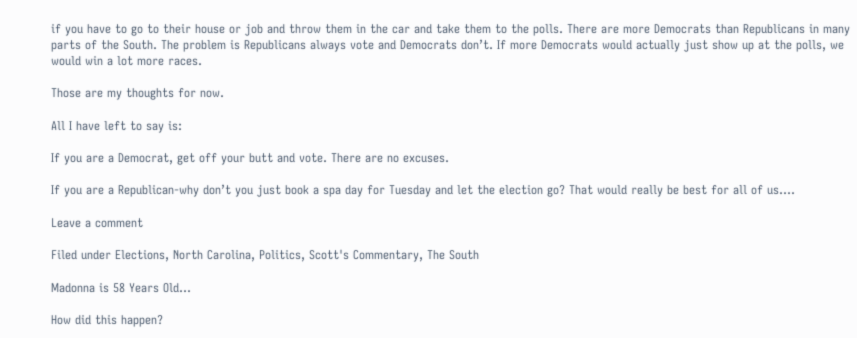if you have to go to their house or job and throw them in the car and take them to the polls. There are more Democrats than Republicans in many parts of the South. The problem is Republicans always vote and Democrats don’t. If more Democrats would actually just show up at the polls, we would win a lot more races.

Those are my thoughts for now.

All I have left to say is:

If you are a Democrat, get off your butt and vote. There are no excuses.

If you are a Republican-why don’t you just book a spa day for Tuesday and let the election go? That would really be best for all of us….

Leave a comment

Filed under Elections, North Carolina, Politics, Scott's Commentary, The South

Madonna is 58 Years Old…

How did this happen?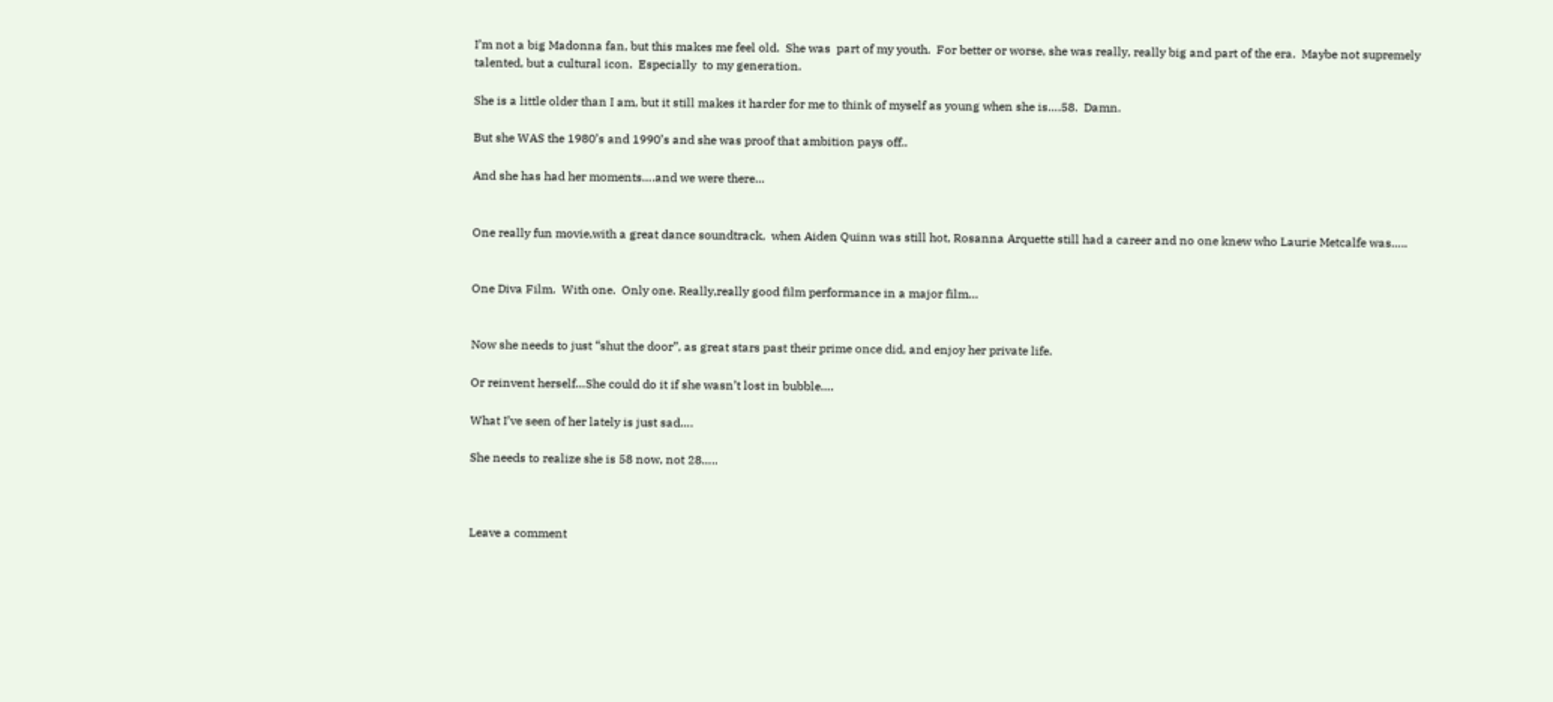I’m not a big Madonna fan, but this makes me feel old.  She was  part of my youth.  For better or worse, she was really, really big and part of the era.  Maybe not supremely talented, but a cultural icon.  Especially  to my generation.

She is a little older than I am, but it still makes it harder for me to think of myself as young when she is….58.  Damn.

But she WAS the 1980’s and 1990’s and she was proof that ambition pays off..

And she has had her moments….and we were there…


One really fun movie,with a great dance soundtrack,  when Aiden Quinn was still hot, Rosanna Arquette still had a career and no one knew who Laurie Metcalfe was…..


One Diva Film.  With one.  Only one. Really,really good film performance in a major film…


Now she needs to just “shut the door”, as great stars past their prime once did, and enjoy her private life.

Or reinvent herself…She could do it if she wasn’t lost in bubble….

What I’ve seen of her lately is just sad….

She needs to realize she is 58 now, not 28…..



Leave a comment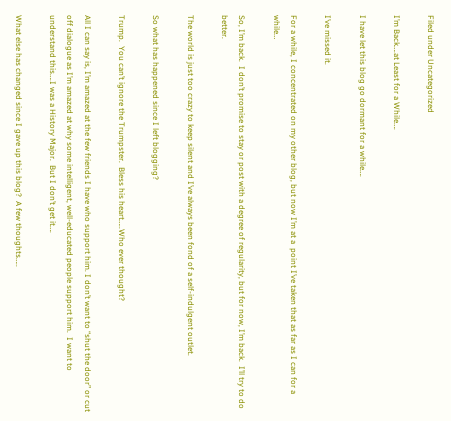Filed under Uncategorized

I’m Back….at Least for a While….

I have let this blog go dormant for a while….

I’ve missed it.

For a while, I concentrated on my other blog, but now I’m at a  point I’ve taken that as far as I can for a while…

So, I’m back.  I don’t promise to stay or post with a degree of regularity, but for now, I’m back.  I’ll try to do better.

The world is just too crazy to keep silent and I’ve always been fond of a self-indulgent outlet.

So what has happened since I left blogging?

Trump.  You can’t ignore the Trumpster.  Bless his heart…..Who ever thought?

All I can say is, I’m amazed at the few friends I have who support him. I don’t want to “shut the door” or cut off dialogue as I’m amazed at why some intelligent, well-educated people support him.  I want to understand this….I was a History Major.  But I don’t get it….

What else has changed since I gave up this blog?  A few thoughts…..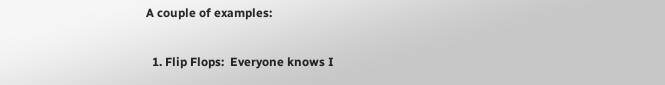A couple of examples:

  1. Flip Flops:  Everyone knows I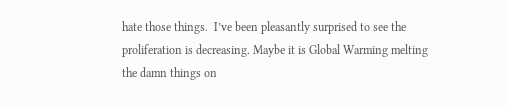hate those things.  I’ve been pleasantly surprised to see the proliferation is decreasing. Maybe it is Global Warming melting the damn things on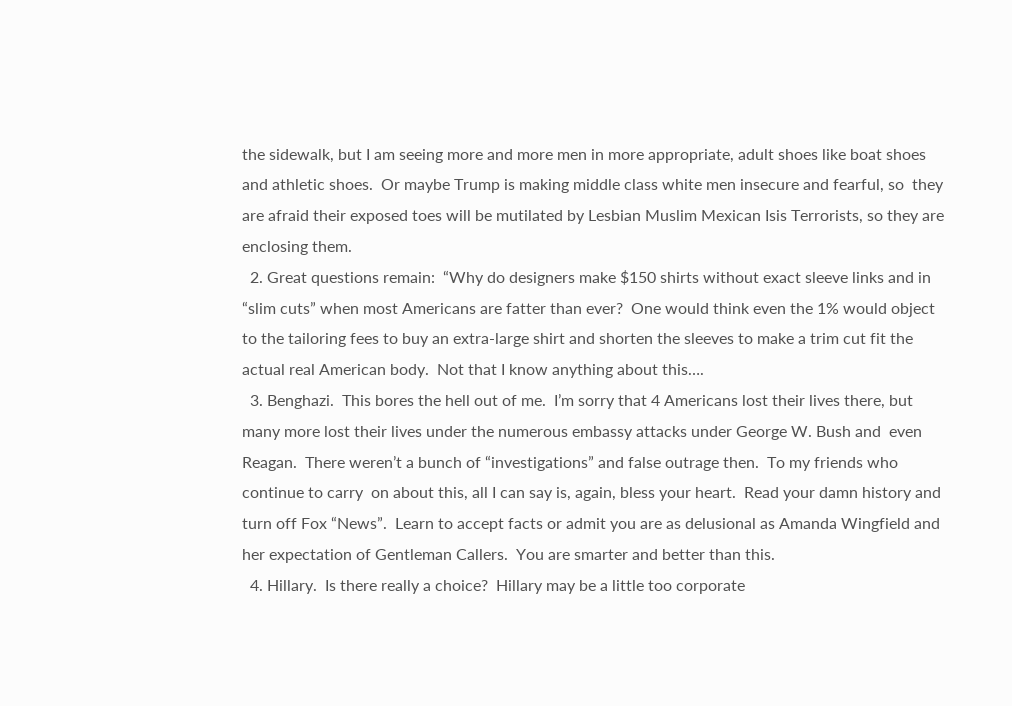the sidewalk, but I am seeing more and more men in more appropriate, adult shoes like boat shoes and athletic shoes.  Or maybe Trump is making middle class white men insecure and fearful, so  they are afraid their exposed toes will be mutilated by Lesbian Muslim Mexican Isis Terrorists, so they are enclosing them.
  2. Great questions remain:  “Why do designers make $150 shirts without exact sleeve links and in “slim cuts” when most Americans are fatter than ever?  One would think even the 1% would object to the tailoring fees to buy an extra-large shirt and shorten the sleeves to make a trim cut fit the actual real American body.  Not that I know anything about this….
  3. Benghazi.  This bores the hell out of me.  I’m sorry that 4 Americans lost their lives there, but many more lost their lives under the numerous embassy attacks under George W. Bush and  even Reagan.  There weren’t a bunch of “investigations” and false outrage then.  To my friends who continue to carry  on about this, all I can say is, again, bless your heart.  Read your damn history and turn off Fox “News”.  Learn to accept facts or admit you are as delusional as Amanda Wingfield and her expectation of Gentleman Callers.  You are smarter and better than this.
  4. Hillary.  Is there really a choice?  Hillary may be a little too corporate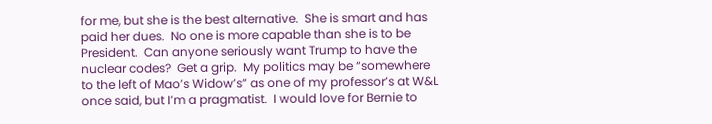for me, but she is the best alternative.  She is smart and has paid her dues.  No one is more capable than she is to be President.  Can anyone seriously want Trump to have the nuclear codes?  Get a grip.  My politics may be “somewhere to the left of Mao’s Widow’s” as one of my professor’s at W&L once said, but I’m a pragmatist.  I would love for Bernie to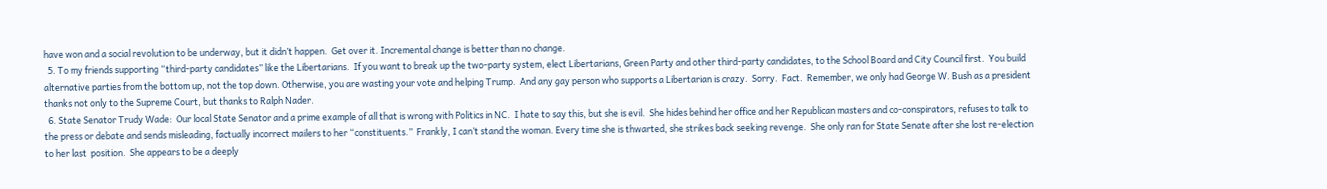have won and a social revolution to be underway, but it didn’t happen.  Get over it. Incremental change is better than no change.
  5. To my friends supporting “third-party candidates” like the Libertarians.  If you want to break up the two-party system, elect Libertarians, Green Party and other third-party candidates, to the School Board and City Council first.  You build alternative parties from the bottom up, not the top down. Otherwise, you are wasting your vote and helping Trump.  And any gay person who supports a Libertarian is crazy.  Sorry.  Fact.  Remember, we only had George W. Bush as a president thanks not only to the Supreme Court, but thanks to Ralph Nader.
  6. State Senator Trudy Wade:  Our local State Senator and a prime example of all that is wrong with Politics in NC.  I hate to say this, but she is evil.  She hides behind her office and her Republican masters and co-conspirators, refuses to talk to the press or debate and sends misleading, factually incorrect mailers to her “constituents.”  Frankly, I can’t stand the woman. Every time she is thwarted, she strikes back seeking revenge.  She only ran for State Senate after she lost re-election to her last  position.  She appears to be a deeply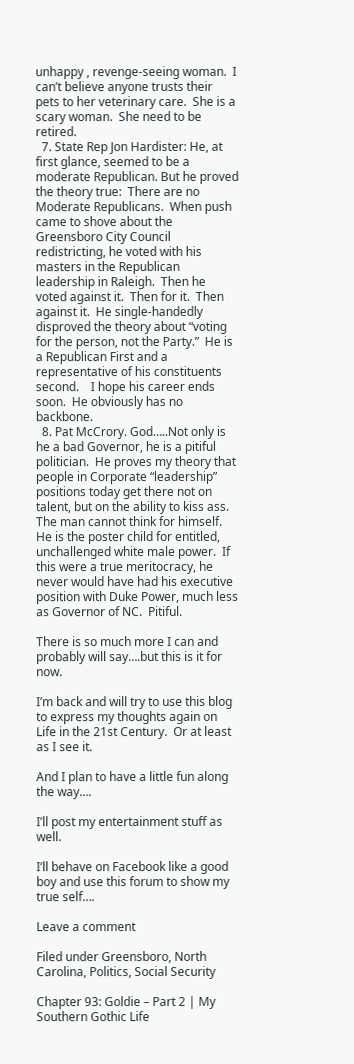unhappy , revenge-seeing woman.  I can’t believe anyone trusts their pets to her veterinary care.  She is a scary woman.  She need to be retired.
  7. State Rep Jon Hardister: He, at first glance, seemed to be a moderate Republican. But he proved the theory true:  There are no Moderate Republicans.  When push came to shove about the Greensboro City Council redistricting, he voted with his masters in the Republican leadership in Raleigh.  Then he voted against it.  Then for it.  Then against it.  He single-handedly disproved the theory about “voting for the person, not the Party.”  He is a Republican First and a representative of his constituents  second.    I hope his career ends soon.  He obviously has no backbone.
  8. Pat McCrory. God…..Not only is he a bad Governor, he is a pitiful politician.  He proves my theory that people in Corporate “leadership” positions today get there not on talent, but on the ability to kiss ass.  The man cannot think for himself.  He is the poster child for entitled, unchallenged white male power.  If this were a true meritocracy, he never would have had his executive position with Duke Power, much less as Governor of NC.  Pitiful.

There is so much more I can and probably will say….but this is it for now.

I’m back and will try to use this blog to express my thoughts again on Life in the 21st Century.  Or at least as I see it.

And I plan to have a little fun along the way….

I’ll post my entertainment stuff as well.

I’ll behave on Facebook like a good boy and use this forum to show my true self….

Leave a comment

Filed under Greensboro, North Carolina, Politics, Social Security

Chapter 93: Goldie – Part 2 | My Southern Gothic Life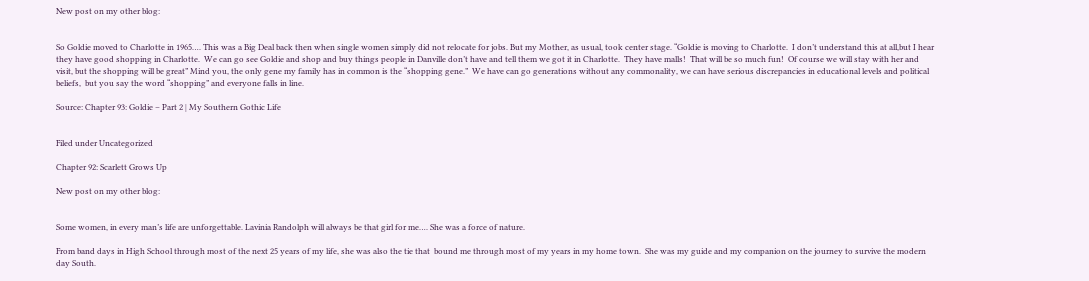New post on my other blog:


So Goldie moved to Charlotte in 1965…. This was a Big Deal back then when single women simply did not relocate for jobs. But my Mother, as usual, took center stage. “Goldie is moving to Charlotte.  I don’t understand this at all,but I hear they have good shopping in Charlotte.  We can go see Goldie and shop and buy things people in Danville don’t have and tell them we got it in Charlotte.  They have malls!  That will be so much fun!  Of course we will stay with her and visit, but the shopping will be great” Mind you, the only gene my family has in common is the “shopping gene.”  We have can go generations without any commonality, we can have serious discrepancies in educational levels and political beliefs,  but you say the word “shopping” and everyone falls in line.

Source: Chapter 93: Goldie – Part 2 | My Southern Gothic Life


Filed under Uncategorized

Chapter 92: Scarlett Grows Up

New post on my other blog:


Some women, in every man’s life are unforgettable. Lavinia Randolph will always be that girl for me…. She was a force of nature.

From band days in High School through most of the next 25 years of my life, she was also the tie that  bound me through most of my years in my home town.  She was my guide and my companion on the journey to survive the modern day South.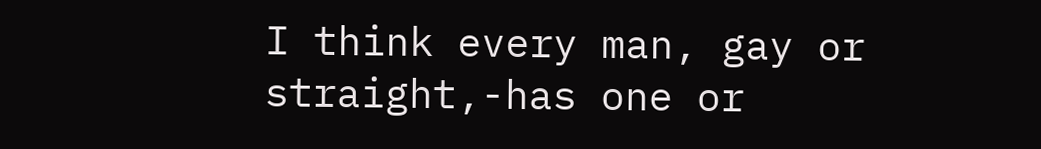I think every man, gay or straight,-has one or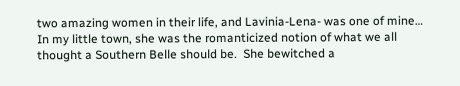two amazing women in their life, and Lavinia-Lena- was one of mine… In my little town, she was the romanticized notion of what we all thought a Southern Belle should be.  She bewitched a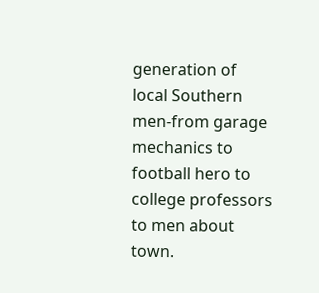generation of local Southern men-from garage mechanics to football hero to college professors to men about town.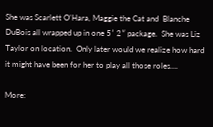She was Scarlett O’Hara, Maggie the Cat and  Blanche DuBois all wrapped up in one 5′ 2″ package.  She was Liz Taylor on location.  Only later would we realize how hard it might have been for her to play all those roles….

More: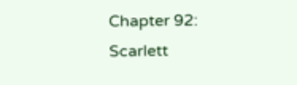Chapter 92: Scarlett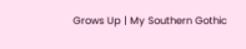Grows Up | My Southern Gothic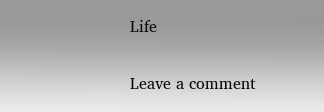Life

Leave a comment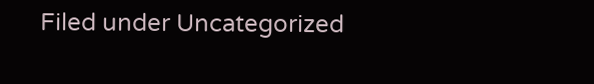Filed under Uncategorized